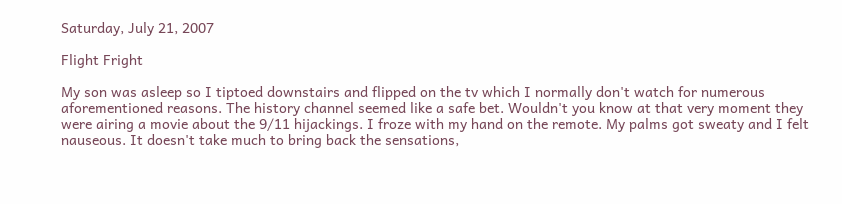Saturday, July 21, 2007

Flight Fright

My son was asleep so I tiptoed downstairs and flipped on the tv which I normally don't watch for numerous aforementioned reasons. The history channel seemed like a safe bet. Wouldn't you know at that very moment they were airing a movie about the 9/11 hijackings. I froze with my hand on the remote. My palms got sweaty and I felt nauseous. It doesn't take much to bring back the sensations,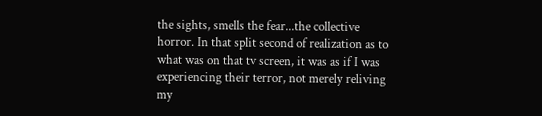the sights, smells the fear...the collective horror. In that split second of realization as to what was on that tv screen, it was as if I was experiencing their terror, not merely reliving my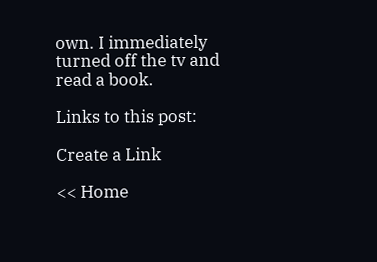own. I immediately turned off the tv and read a book.

Links to this post:

Create a Link

<< Home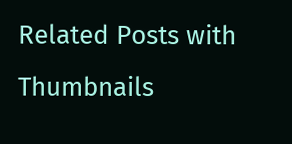Related Posts with Thumbnails